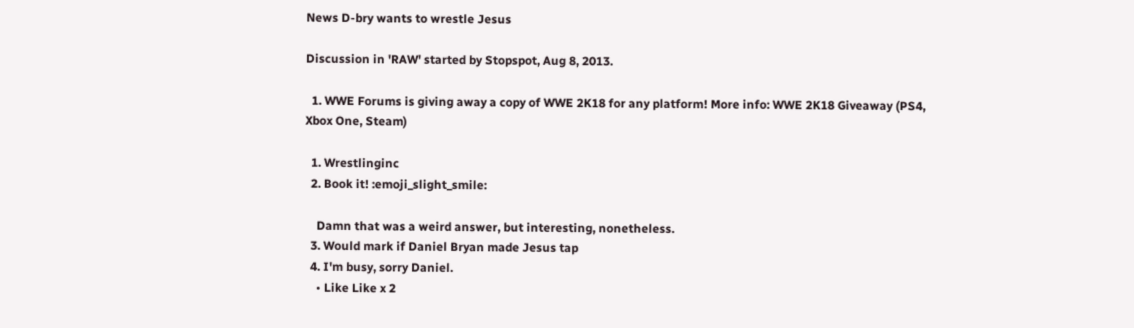News D-bry wants to wrestle Jesus

Discussion in 'RAW' started by Stopspot, Aug 8, 2013.

  1. WWE Forums is giving away a copy of WWE 2K18 for any platform! More info: WWE 2K18 Giveaway (PS4, Xbox One, Steam)

  1. Wrestlinginc
  2. Book it! :emoji_slight_smile:

    Damn that was a weird answer, but interesting, nonetheless.
  3. Would mark if Daniel Bryan made Jesus tap
  4. I'm busy, sorry Daniel.
    • Like Like x 2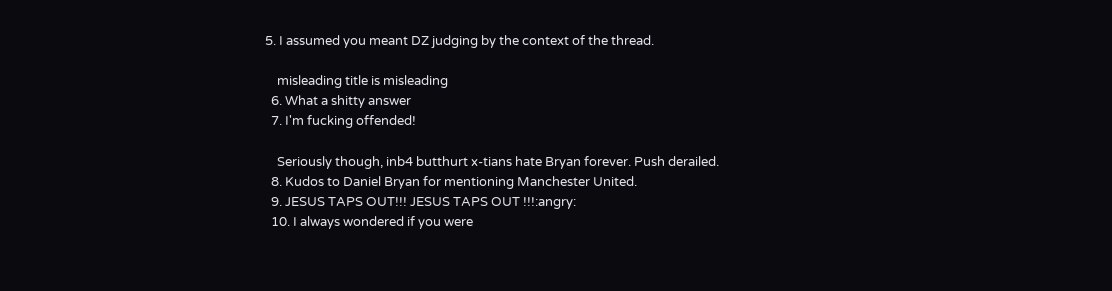5. I assumed you meant DZ judging by the context of the thread.

    misleading title is misleading
  6. What a shitty answer
  7. I'm fucking offended!

    Seriously though, inb4 butthurt x-tians hate Bryan forever. Push derailed.
  8. Kudos to Daniel Bryan for mentioning Manchester United.
  9. JESUS TAPS OUT!!! JESUS TAPS OUT !!!:angry:
  10. I always wondered if you were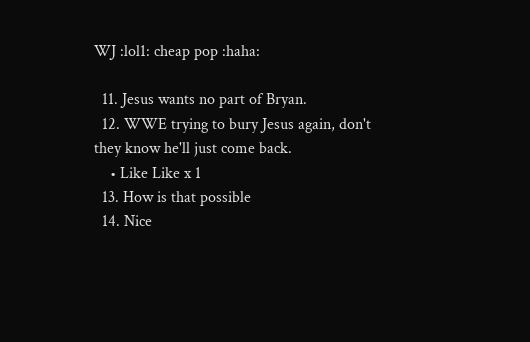WJ :lol1: cheap pop :haha:

  11. Jesus wants no part of Bryan.
  12. WWE trying to bury Jesus again, don't they know he'll just come back.
    • Like Like x 1
  13. How is that possible
  14. Nice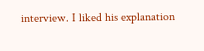interview. I liked his explanation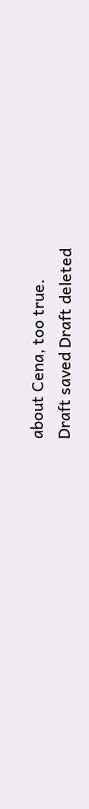about Cena, too true.
Draft saved Draft deleted